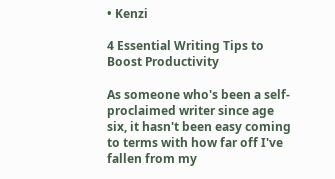• Kenzi

4 Essential Writing Tips to Boost Productivity

As someone who's been a self-proclaimed writer since age six, it hasn't been easy coming to terms with how far off I've fallen from my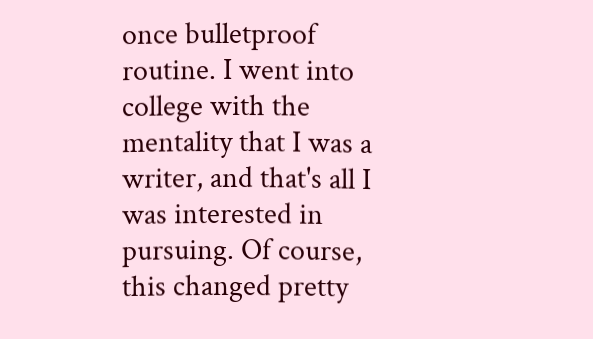once bulletproof routine. I went into college with the mentality that I was a writer, and that's all I was interested in pursuing. Of course, this changed pretty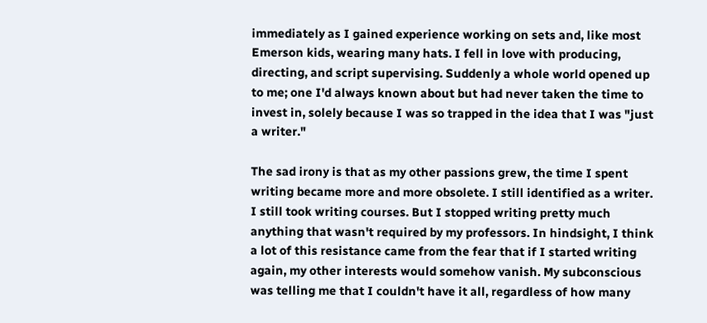immediately as I gained experience working on sets and, like most Emerson kids, wearing many hats. I fell in love with producing, directing, and script supervising. Suddenly a whole world opened up to me; one I'd always known about but had never taken the time to invest in, solely because I was so trapped in the idea that I was "just a writer."

The sad irony is that as my other passions grew, the time I spent writing became more and more obsolete. I still identified as a writer. I still took writing courses. But I stopped writing pretty much anything that wasn't required by my professors. In hindsight, I think a lot of this resistance came from the fear that if I started writing again, my other interests would somehow vanish. My subconscious was telling me that I couldn't have it all, regardless of how many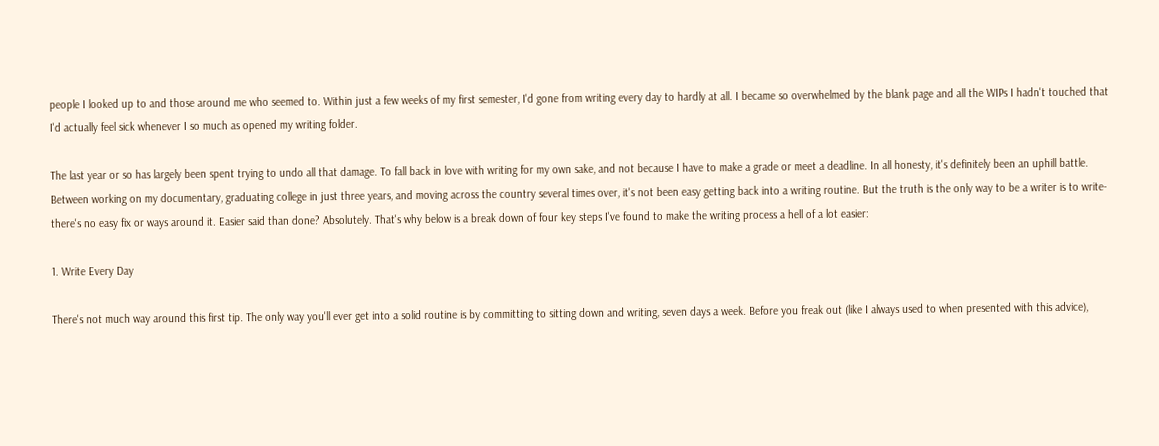people I looked up to and those around me who seemed to. Within just a few weeks of my first semester, I'd gone from writing every day to hardly at all. I became so overwhelmed by the blank page and all the WIPs I hadn't touched that I'd actually feel sick whenever I so much as opened my writing folder.

The last year or so has largely been spent trying to undo all that damage. To fall back in love with writing for my own sake, and not because I have to make a grade or meet a deadline. In all honesty, it's definitely been an uphill battle. Between working on my documentary, graduating college in just three years, and moving across the country several times over, it's not been easy getting back into a writing routine. But the truth is the only way to be a writer is to write- there's no easy fix or ways around it. Easier said than done? Absolutely. That's why below is a break down of four key steps I've found to make the writing process a hell of a lot easier:

1. Write Every Day

There's not much way around this first tip. The only way you'll ever get into a solid routine is by committing to sitting down and writing, seven days a week. Before you freak out (like I always used to when presented with this advice),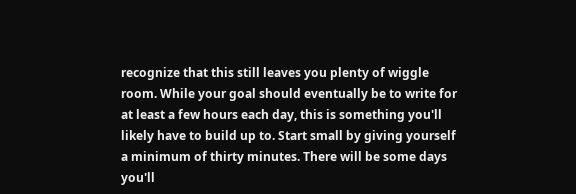recognize that this still leaves you plenty of wiggle room. While your goal should eventually be to write for at least a few hours each day, this is something you'll likely have to build up to. Start small by giving yourself a minimum of thirty minutes. There will be some days you'll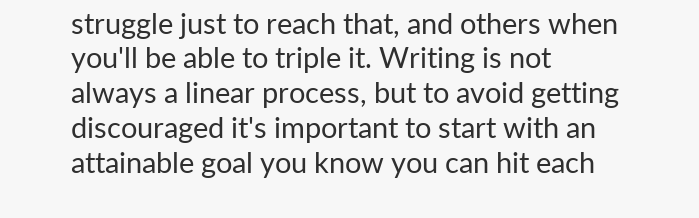struggle just to reach that, and others when you'll be able to triple it. Writing is not always a linear process, but to avoid getting discouraged it's important to start with an attainable goal you know you can hit each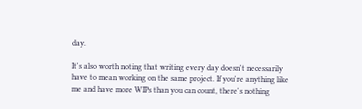day.

It's also worth noting that writing every day doesn't necessarily have to mean working on the same project. If you're anything like me and have more WIPs than you can count, there's nothing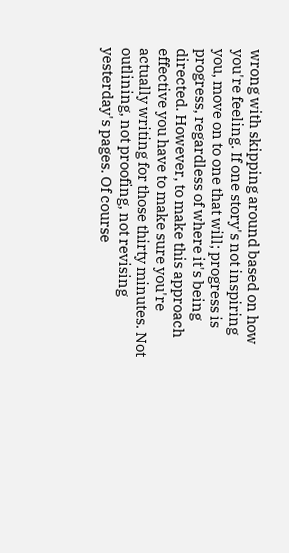wrong with skipping around based on how you're feeling. If one story's not inspiring you, move on to one that will; progress is progress, regardless of where it's being directed. However, to make this approach effective you have to make sure you're actually writing for those thirty minutes. Not outlining, not proofing, not revising yesterday's pages. Of course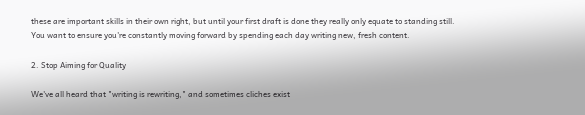these are important skills in their own right, but until your first draft is done they really only equate to standing still. You want to ensure you're constantly moving forward by spending each day writing new, fresh content.

2. Stop Aiming for Quality

We've all heard that "writing is rewriting," and sometimes cliches exist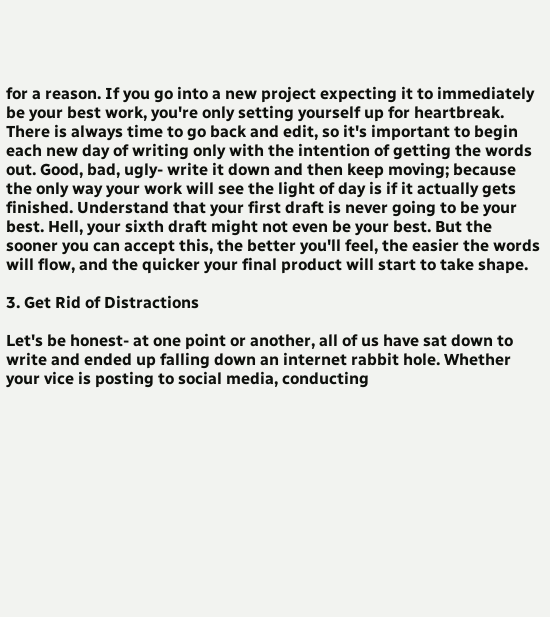for a reason. If you go into a new project expecting it to immediately be your best work, you're only setting yourself up for heartbreak. There is always time to go back and edit, so it's important to begin each new day of writing only with the intention of getting the words out. Good, bad, ugly- write it down and then keep moving; because the only way your work will see the light of day is if it actually gets finished. Understand that your first draft is never going to be your best. Hell, your sixth draft might not even be your best. But the sooner you can accept this, the better you'll feel, the easier the words will flow, and the quicker your final product will start to take shape.

3. Get Rid of Distractions

Let's be honest- at one point or another, all of us have sat down to write and ended up falling down an internet rabbit hole. Whether your vice is posting to social media, conducting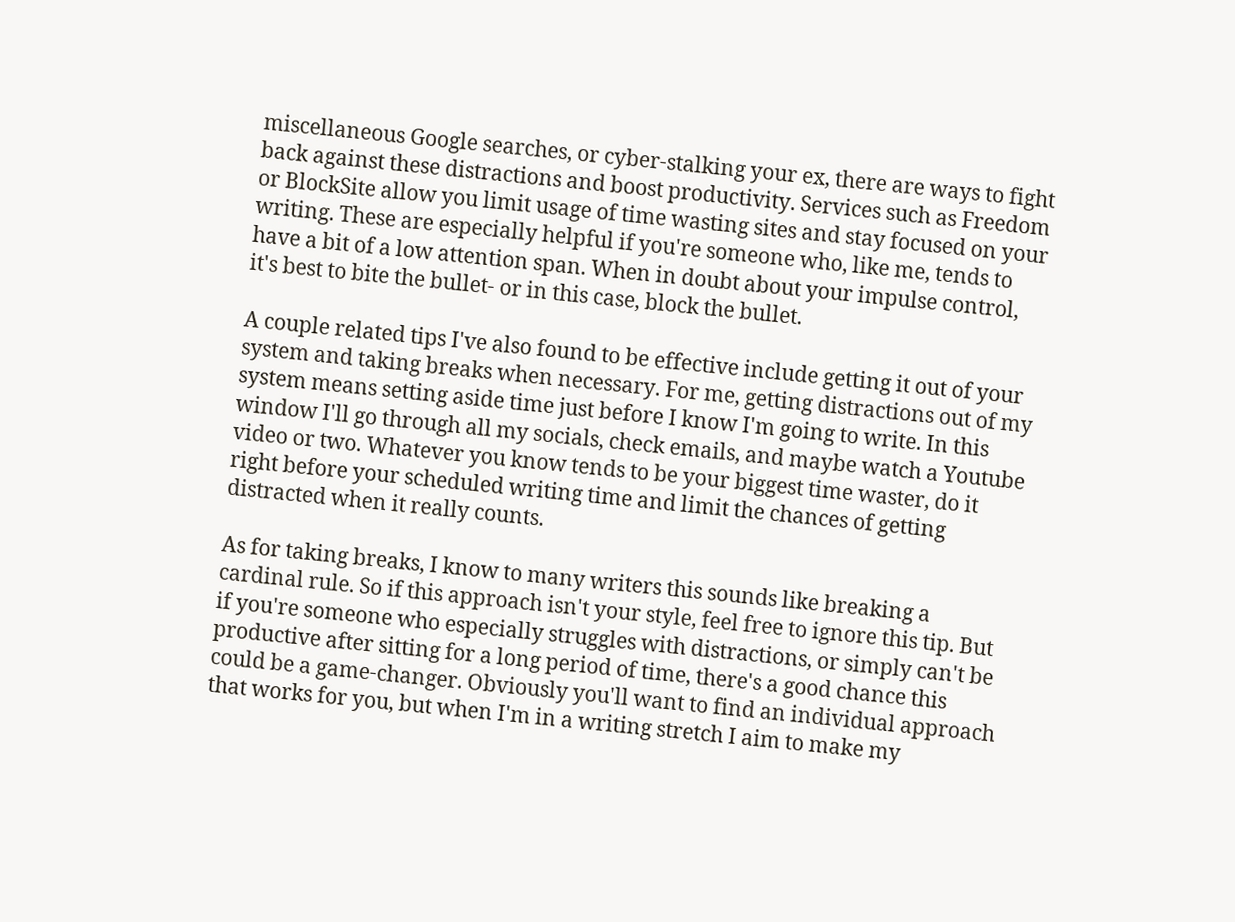miscellaneous Google searches, or cyber-stalking your ex, there are ways to fight back against these distractions and boost productivity. Services such as Freedom or BlockSite allow you limit usage of time wasting sites and stay focused on your writing. These are especially helpful if you're someone who, like me, tends to have a bit of a low attention span. When in doubt about your impulse control, it's best to bite the bullet- or in this case, block the bullet.

A couple related tips I've also found to be effective include getting it out of your system and taking breaks when necessary. For me, getting distractions out of my system means setting aside time just before I know I'm going to write. In this window I'll go through all my socials, check emails, and maybe watch a Youtube video or two. Whatever you know tends to be your biggest time waster, do it right before your scheduled writing time and limit the chances of getting distracted when it really counts.

As for taking breaks, I know to many writers this sounds like breaking a cardinal rule. So if this approach isn't your style, feel free to ignore this tip. But if you're someone who especially struggles with distractions, or simply can't be productive after sitting for a long period of time, there's a good chance this could be a game-changer. Obviously you'll want to find an individual approach that works for you, but when I'm in a writing stretch I aim to make my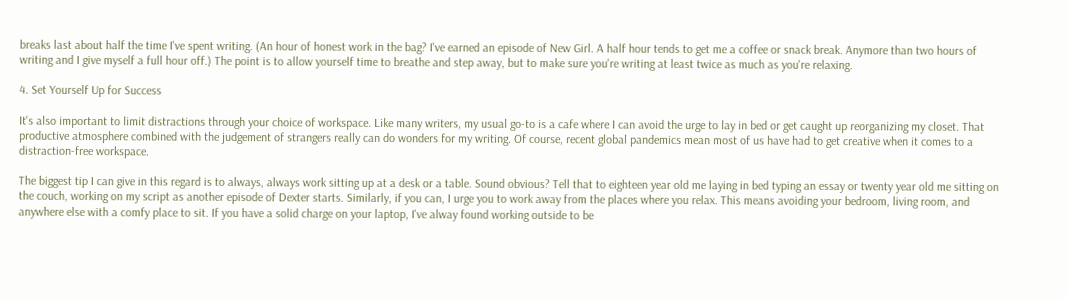breaks last about half the time I've spent writing. (An hour of honest work in the bag? I've earned an episode of New Girl. A half hour tends to get me a coffee or snack break. Anymore than two hours of writing and I give myself a full hour off.) The point is to allow yourself time to breathe and step away, but to make sure you're writing at least twice as much as you're relaxing.

4. Set Yourself Up for Success

It's also important to limit distractions through your choice of workspace. Like many writers, my usual go-to is a cafe where I can avoid the urge to lay in bed or get caught up reorganizing my closet. That productive atmosphere combined with the judgement of strangers really can do wonders for my writing. Of course, recent global pandemics mean most of us have had to get creative when it comes to a distraction-free workspace.

The biggest tip I can give in this regard is to always, always work sitting up at a desk or a table. Sound obvious? Tell that to eighteen year old me laying in bed typing an essay or twenty year old me sitting on the couch, working on my script as another episode of Dexter starts. Similarly, if you can, I urge you to work away from the places where you relax. This means avoiding your bedroom, living room, and anywhere else with a comfy place to sit. If you have a solid charge on your laptop, I've alway found working outside to be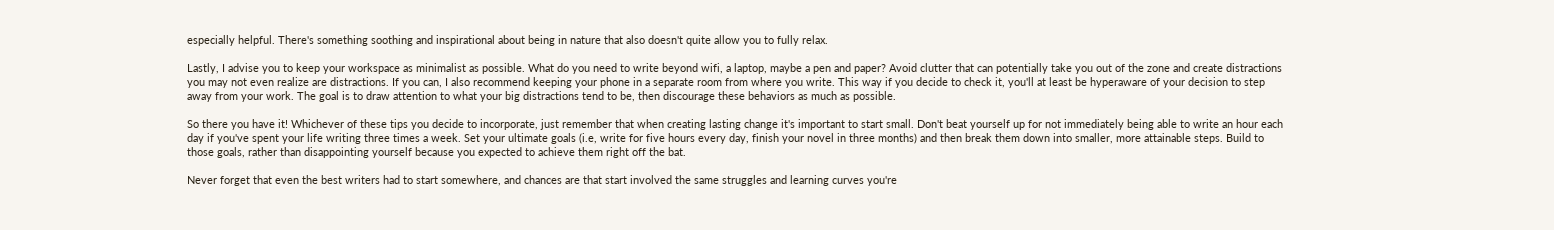especially helpful. There's something soothing and inspirational about being in nature that also doesn't quite allow you to fully relax.

Lastly, I advise you to keep your workspace as minimalist as possible. What do you need to write beyond wifi, a laptop, maybe a pen and paper? Avoid clutter that can potentially take you out of the zone and create distractions you may not even realize are distractions. If you can, I also recommend keeping your phone in a separate room from where you write. This way if you decide to check it, you'll at least be hyperaware of your decision to step away from your work. The goal is to draw attention to what your big distractions tend to be, then discourage these behaviors as much as possible.

So there you have it! Whichever of these tips you decide to incorporate, just remember that when creating lasting change it's important to start small. Don't beat yourself up for not immediately being able to write an hour each day if you've spent your life writing three times a week. Set your ultimate goals (i.e, write for five hours every day, finish your novel in three months) and then break them down into smaller, more attainable steps. Build to those goals, rather than disappointing yourself because you expected to achieve them right off the bat.

Never forget that even the best writers had to start somewhere, and chances are that start involved the same struggles and learning curves you're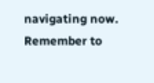navigating now. Remember to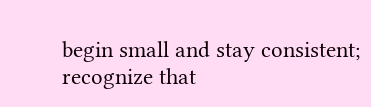begin small and stay consistent; recognize that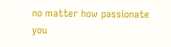no matter how passionate you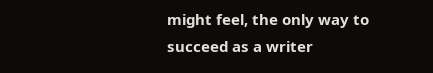might feel, the only way to succeed as a writer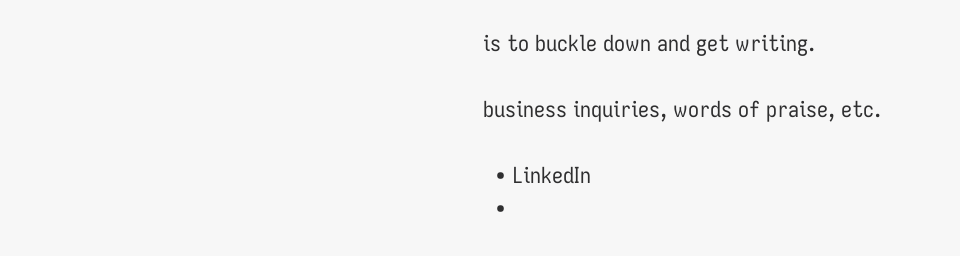is to buckle down and get writing.

business inquiries, words of praise, etc.

  • LinkedIn
  •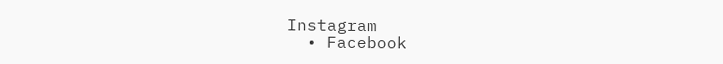Instagram
  • Facebook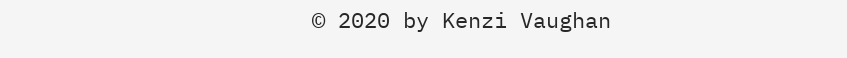© 2020 by Kenzi Vaughan